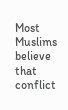Most Muslims believe that conflict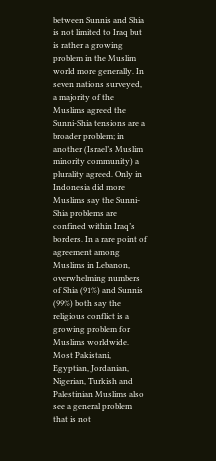between Sunnis and Shia is not limited to Iraq but is rather a growing problem in the Muslim world more generally. In seven nations surveyed, a majority of the Muslims agreed the Sunni-Shia tensions are a broader problem; in another (Israel’s Muslim minority community) a plurality agreed. Only in Indonesia did more Muslims say the Sunni-Shia problems are confined within Iraq’s borders. In a rare point of agreement among Muslims in Lebanon, overwhelming numbers of Shia (91%) and Sunnis (99%) both say the religious conflict is a growing problem for Muslims worldwide. Most Pakistani, Egyptian, Jordanian, Nigerian, Turkish and Palestinian Muslims also see a general problem that is not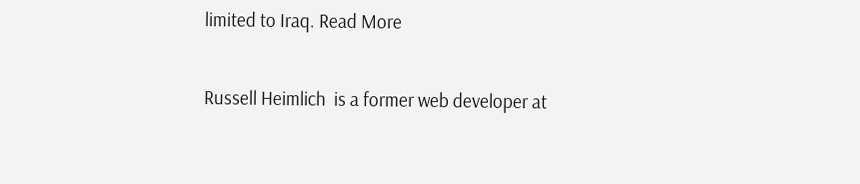limited to Iraq. Read More

Russell Heimlich  is a former web developer at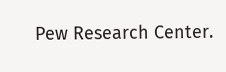Pew Research Center.